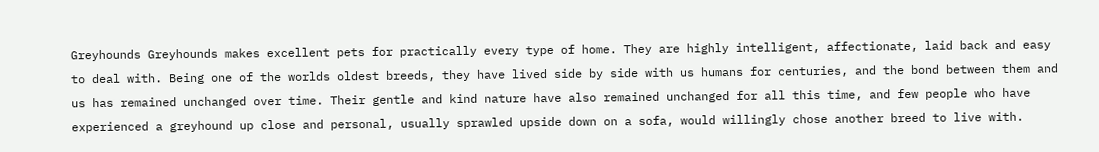Greyhounds Greyhounds makes excellent pets for practically every type of home. They are highly intelligent, affectionate, laid back and easy to deal with. Being one of the worlds oldest breeds, they have lived side by side with us humans for centuries, and the bond between them and us has remained unchanged over time. Their gentle and kind nature have also remained unchanged for all this time, and few people who have experienced a greyhound up close and personal, usually sprawled upside down on a sofa, would willingly chose another breed to live with.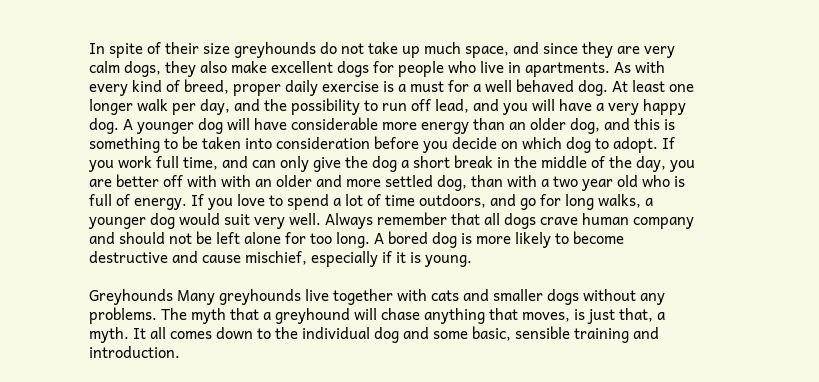In spite of their size greyhounds do not take up much space, and since they are very calm dogs, they also make excellent dogs for people who live in apartments. As with every kind of breed, proper daily exercise is a must for a well behaved dog. At least one longer walk per day, and the possibility to run off lead, and you will have a very happy dog. A younger dog will have considerable more energy than an older dog, and this is something to be taken into consideration before you decide on which dog to adopt. If you work full time, and can only give the dog a short break in the middle of the day, you are better off with with an older and more settled dog, than with a two year old who is full of energy. If you love to spend a lot of time outdoors, and go for long walks, a younger dog would suit very well. Always remember that all dogs crave human company and should not be left alone for too long. A bored dog is more likely to become destructive and cause mischief, especially if it is young.

Greyhounds Many greyhounds live together with cats and smaller dogs without any problems. The myth that a greyhound will chase anything that moves, is just that, a myth. It all comes down to the individual dog and some basic, sensible training and introduction.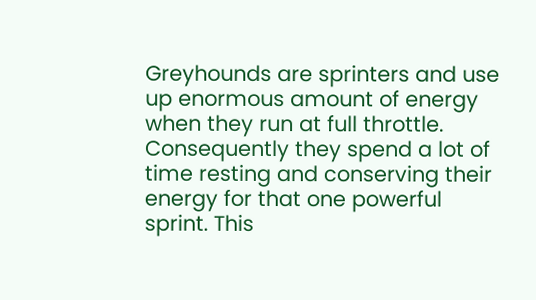Greyhounds are sprinters and use up enormous amount of energy when they run at full throttle. Consequently they spend a lot of time resting and conserving their energy for that one powerful sprint. This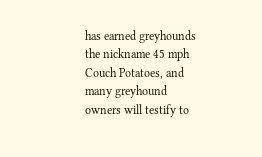has earned greyhounds the nickname 45 mph Couch Potatoes, and many greyhound owners will testify to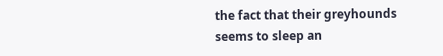the fact that their greyhounds seems to sleep an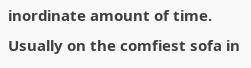inordinate amount of time.
Usually on the comfiest sofa in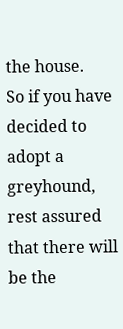the house.
So if you have decided to adopt a greyhound, rest assured that there will be the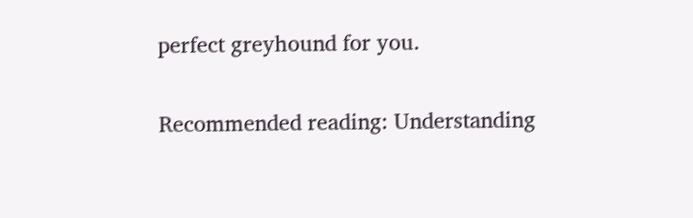perfect greyhound for you.

Recommended reading: Understanding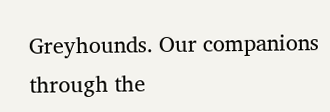Greyhounds. Our companions through the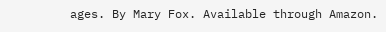ages. By Mary Fox. Available through Amazon.